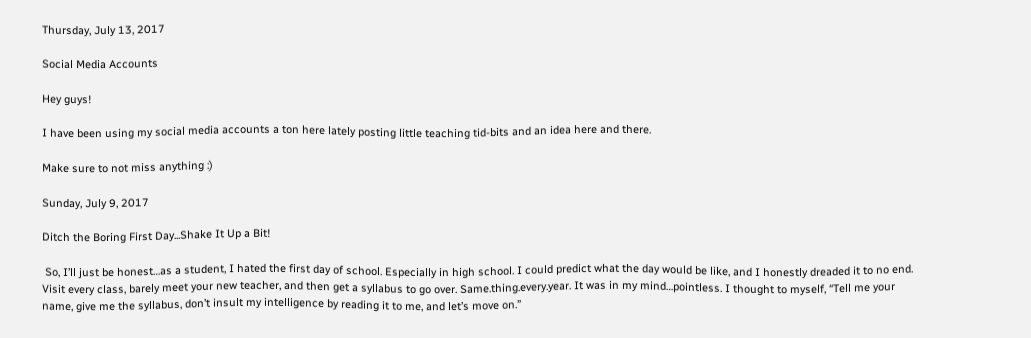Thursday, July 13, 2017

Social Media Accounts

Hey guys!

I have been using my social media accounts a ton here lately posting little teaching tid-bits and an idea here and there.

Make sure to not miss anything :)

Sunday, July 9, 2017

Ditch the Boring First Day...Shake It Up a Bit!

 So, I’ll just be honest…as a student, I hated the first day of school. Especially in high school. I could predict what the day would be like, and I honestly dreaded it to no end. Visit every class, barely meet your new teacher, and then get a syllabus to go over. Same.thing.every.year. It was in my mind…pointless. I thought to myself, “Tell me your name, give me the syllabus, don’t insult my intelligence by reading it to me, and let’s move on.”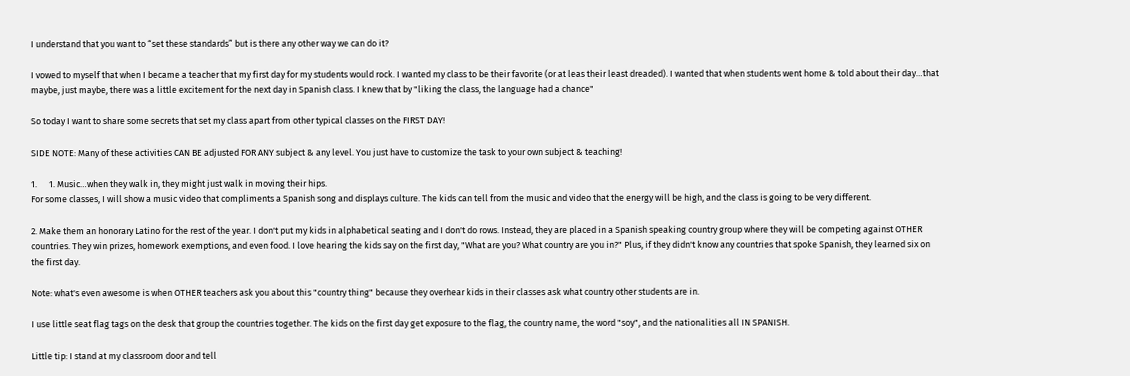I understand that you want to “set these standards” but is there any other way we can do it?

I vowed to myself that when I became a teacher that my first day for my students would rock. I wanted my class to be their favorite (or at leas their least dreaded). I wanted that when students went home & told about their day…that maybe, just maybe, there was a little excitement for the next day in Spanish class. I knew that by "liking the class, the language had a chance"

So today I want to share some secrets that set my class apart from other typical classes on the FIRST DAY!

SIDE NOTE: Many of these activities CAN BE adjusted FOR ANY subject & any level. You just have to customize the task to your own subject & teaching!

1.      1. Music…when they walk in, they might just walk in moving their hips.
For some classes, I will show a music video that compliments a Spanish song and displays culture. The kids can tell from the music and video that the energy will be high, and the class is going to be very different.

2. Make them an honorary Latino for the rest of the year. I don't put my kids in alphabetical seating and I don't do rows. Instead, they are placed in a Spanish speaking country group where they will be competing against OTHER countries. They win prizes, homework exemptions, and even food. I love hearing the kids say on the first day, "What are you? What country are you in?" Plus, if they didn't know any countries that spoke Spanish, they learned six on the first day.

Note: what's even awesome is when OTHER teachers ask you about this "country thing" because they overhear kids in their classes ask what country other students are in.

I use little seat flag tags on the desk that group the countries together. The kids on the first day get exposure to the flag, the country name, the word "soy", and the nationalities all IN SPANISH.

Little tip: I stand at my classroom door and tell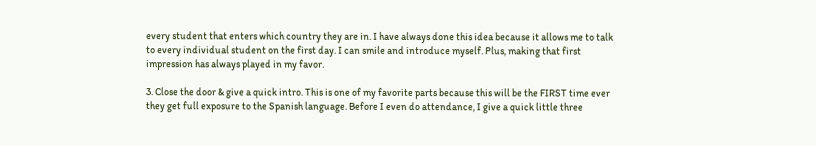every student that enters which country they are in. I have always done this idea because it allows me to talk to every individual student on the first day. I can smile and introduce myself. Plus, making that first impression has always played in my favor.

3. Close the door & give a quick intro. This is one of my favorite parts because this will be the FIRST time ever they get full exposure to the Spanish language. Before I even do attendance, I give a quick little three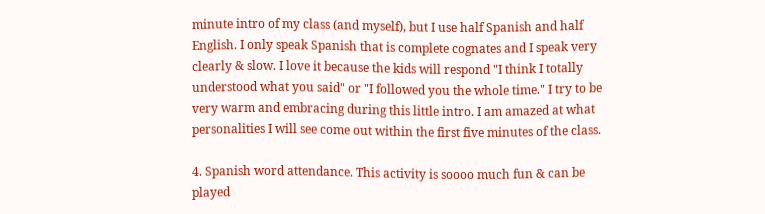minute intro of my class (and myself), but I use half Spanish and half English. I only speak Spanish that is complete cognates and I speak very clearly & slow. I love it because the kids will respond "I think I totally understood what you said" or "I followed you the whole time." I try to be very warm and embracing during this little intro. I am amazed at what personalities I will see come out within the first five minutes of the class.

4. Spanish word attendance. This activity is soooo much fun & can be played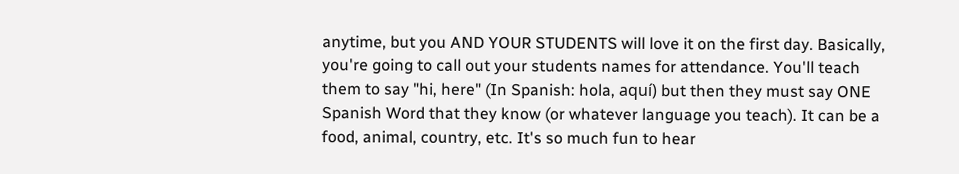anytime, but you AND YOUR STUDENTS will love it on the first day. Basically, you're going to call out your students names for attendance. You'll teach them to say "hi, here" (In Spanish: hola, aquí) but then they must say ONE Spanish Word that they know (or whatever language you teach). It can be a food, animal, country, etc. It's so much fun to hear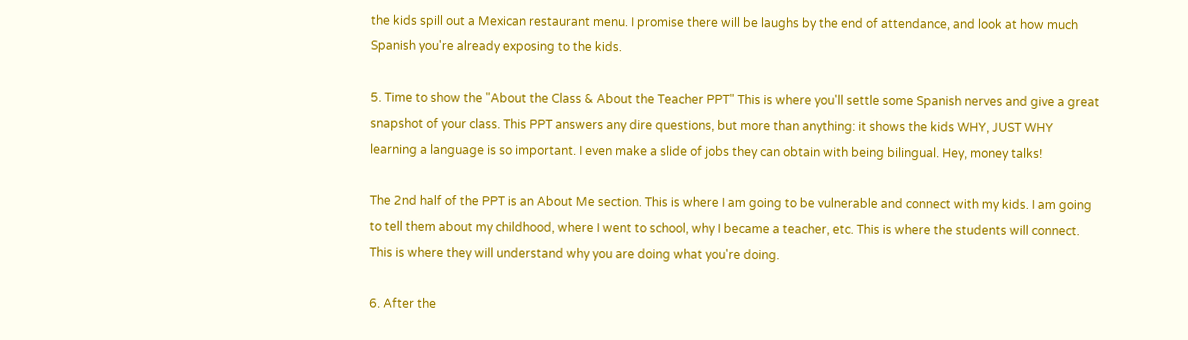the kids spill out a Mexican restaurant menu. I promise there will be laughs by the end of attendance, and look at how much Spanish you're already exposing to the kids.

5. Time to show the "About the Class & About the Teacher PPT" This is where you'll settle some Spanish nerves and give a great snapshot of your class. This PPT answers any dire questions, but more than anything: it shows the kids WHY, JUST WHY learning a language is so important. I even make a slide of jobs they can obtain with being bilingual. Hey, money talks!

The 2nd half of the PPT is an About Me section. This is where I am going to be vulnerable and connect with my kids. I am going to tell them about my childhood, where I went to school, why I became a teacher, etc. This is where the students will connect. This is where they will understand why you are doing what you're doing.

6. After the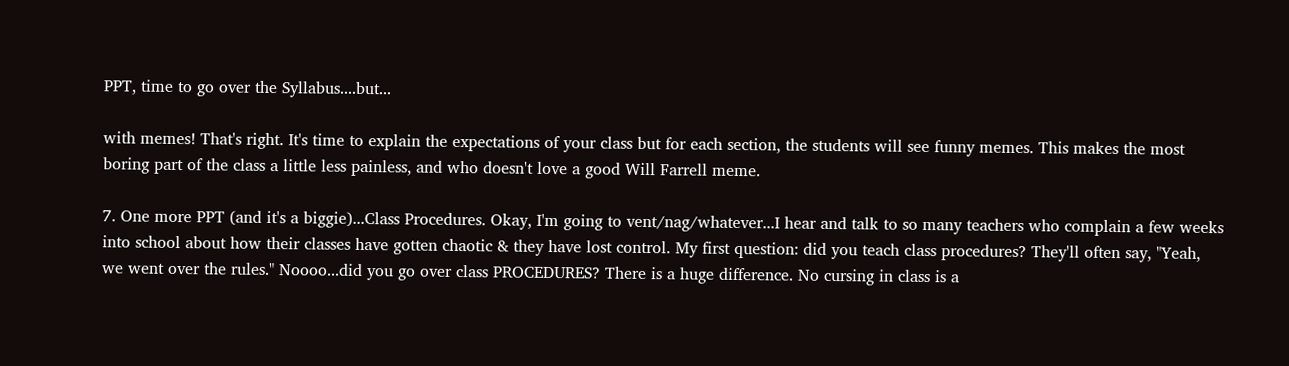PPT, time to go over the Syllabus....but...

with memes! That's right. It's time to explain the expectations of your class but for each section, the students will see funny memes. This makes the most boring part of the class a little less painless, and who doesn't love a good Will Farrell meme.

7. One more PPT (and it's a biggie)...Class Procedures. Okay, I'm going to vent/nag/whatever...I hear and talk to so many teachers who complain a few weeks into school about how their classes have gotten chaotic & they have lost control. My first question: did you teach class procedures? They'll often say, "Yeah, we went over the rules." Noooo...did you go over class PROCEDURES? There is a huge difference. No cursing in class is a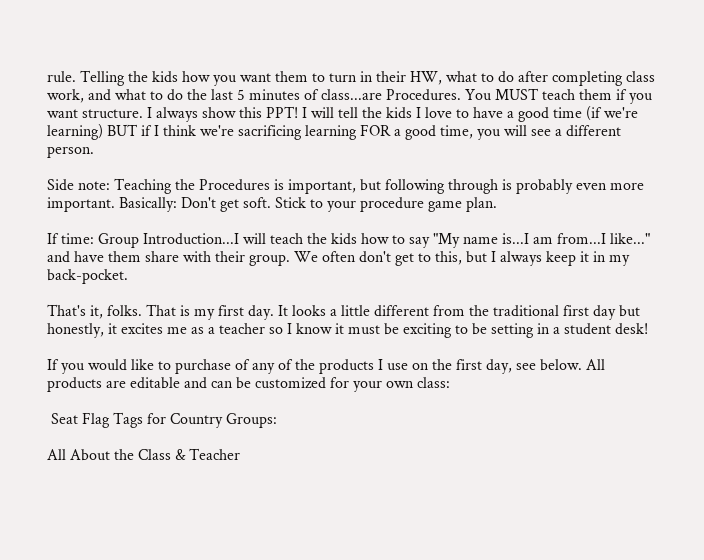rule. Telling the kids how you want them to turn in their HW, what to do after completing class work, and what to do the last 5 minutes of class...are Procedures. You MUST teach them if you want structure. I always show this PPT! I will tell the kids I love to have a good time (if we're learning) BUT if I think we're sacrificing learning FOR a good time, you will see a different person.

Side note: Teaching the Procedures is important, but following through is probably even more important. Basically: Don't get soft. Stick to your procedure game plan.

If time: Group Introduction...I will teach the kids how to say "My name is...I am from...I like..." and have them share with their group. We often don't get to this, but I always keep it in my back-pocket.

That's it, folks. That is my first day. It looks a little different from the traditional first day but honestly, it excites me as a teacher so I know it must be exciting to be setting in a student desk!

If you would like to purchase of any of the products I use on the first day, see below. All products are editable and can be customized for your own class:

 Seat Flag Tags for Country Groups:

All About the Class & Teacher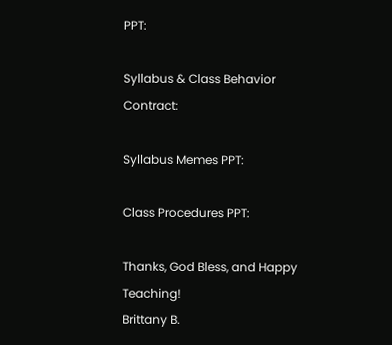PPT:

Syllabus & Class Behavior Contract:

Syllabus Memes PPT:

Class Procedures PPT:

Thanks, God Bless, and Happy Teaching!
Brittany B.